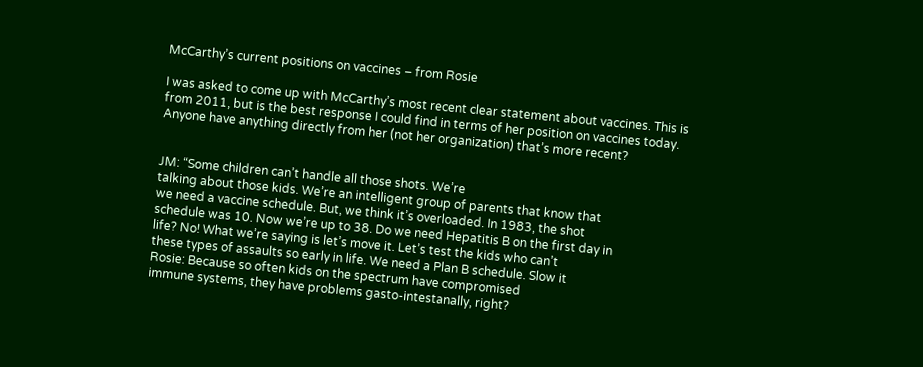McCarthy’s current positions on vaccines – from Rosie

I was asked to come up with McCarthy’s most recent clear statement about vaccines. This is from 2011, but is the best response I could find in terms of her position on vaccines today. Anyone have anything directly from her (not her organization) that’s more recent?


JM: “Some children can’t handle all those shots. We’re
talking about those kids. We’re an intelligent group of parents that know that
we need a vaccine schedule. But, we think it’s overloaded. In 1983, the shot
schedule was 10. Now we’re up to 38. Do we need Hepatitis B on the first day in
life? No! What we’re saying is let’s move it. Let’s test the kids who can’t
these types of assaults so early in life. We need a Plan B schedule. Slow it
Rosie: Because so often kids on the spectrum have compromised
immune systems, they have problems gasto-intestanally, right?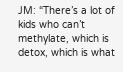JM: “There’s a lot of kids who can’t methylate, which is
detox, which is what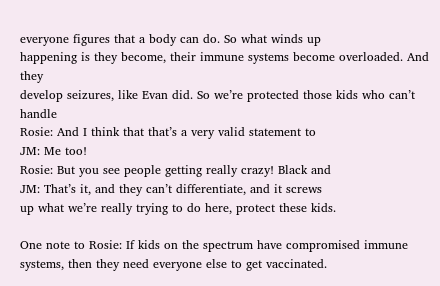everyone figures that a body can do. So what winds up
happening is they become, their immune systems become overloaded. And they
develop seizures, like Evan did. So we’re protected those kids who can’t handle
Rosie: And I think that that’s a very valid statement to
JM: Me too!
Rosie: But you see people getting really crazy! Black and
JM: That’s it, and they can’t differentiate, and it screws
up what we’re really trying to do here, protect these kids.

One note to Rosie: If kids on the spectrum have compromised immune systems, then they need everyone else to get vaccinated.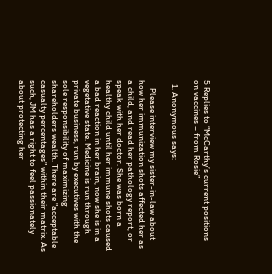5 Replies to “McCarthy’s current positions on vaccines – from Rosie”

  1. Anonymous says:

    Please interview my sister-in-law about how her immunization shots affected her as a child, and read her pathology report, or speak with her doctor. She was born a healthy child until her immune shots caused a bad reaction in her brain, now she is in a vegetative state. Medicine is run through private business, run by executives with the sole responsibility of maximizing shareholders wealth. There are "acceptable casualty percentages" within their matrix. As such, JM has a right to feel passionately about protecting her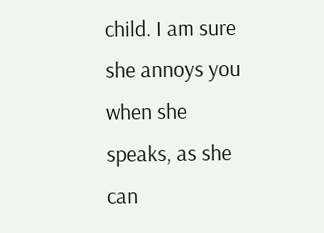child. I am sure she annoys you when she speaks, as she can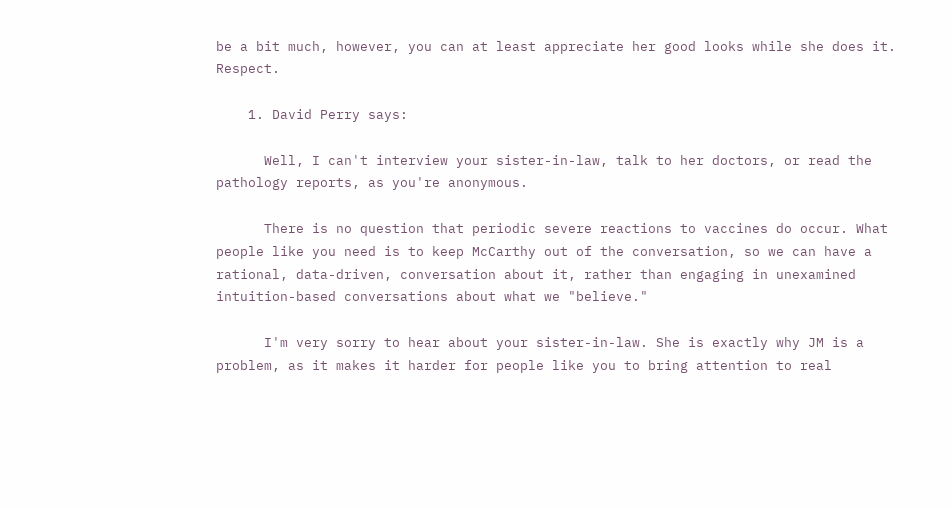be a bit much, however, you can at least appreciate her good looks while she does it. Respect.

    1. David Perry says:

      Well, I can't interview your sister-in-law, talk to her doctors, or read the pathology reports, as you're anonymous.

      There is no question that periodic severe reactions to vaccines do occur. What people like you need is to keep McCarthy out of the conversation, so we can have a rational, data-driven, conversation about it, rather than engaging in unexamined intuition-based conversations about what we "believe."

      I'm very sorry to hear about your sister-in-law. She is exactly why JM is a problem, as it makes it harder for people like you to bring attention to real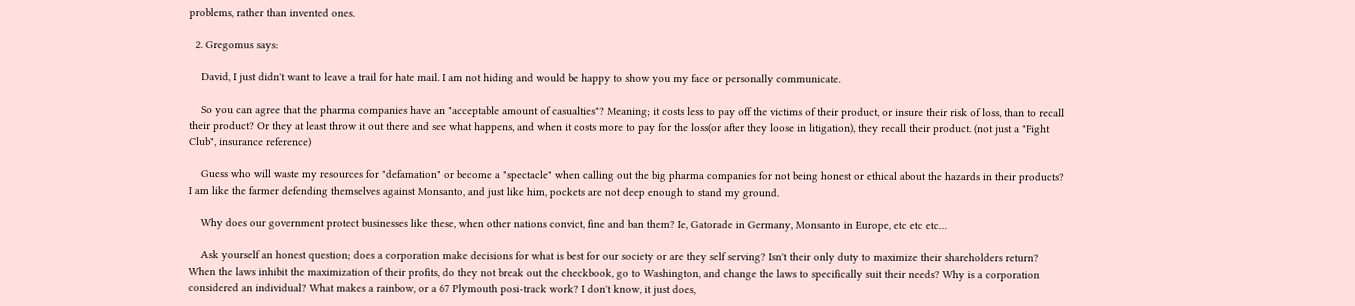problems, rather than invented ones.

  2. Gregomus says:

    David, I just didn't want to leave a trail for hate mail. I am not hiding and would be happy to show you my face or personally communicate.

    So you can agree that the pharma companies have an "acceptable amount of casualties"? Meaning; it costs less to pay off the victims of their product, or insure their risk of loss, than to recall their product? Or they at least throw it out there and see what happens, and when it costs more to pay for the loss(or after they loose in litigation), they recall their product. (not just a "Fight Club", insurance reference)

    Guess who will waste my resources for "defamation" or become a "spectacle" when calling out the big pharma companies for not being honest or ethical about the hazards in their products? I am like the farmer defending themselves against Monsanto, and just like him, pockets are not deep enough to stand my ground.

    Why does our government protect businesses like these, when other nations convict, fine and ban them? Ie, Gatorade in Germany, Monsanto in Europe, etc etc etc…

    Ask yourself an honest question; does a corporation make decisions for what is best for our society or are they self serving? Isn't their only duty to maximize their shareholders return? When the laws inhibit the maximization of their profits, do they not break out the checkbook, go to Washington, and change the laws to specifically suit their needs? Why is a corporation considered an individual? What makes a rainbow, or a 67 Plymouth posi-track work? I don't know, it just does,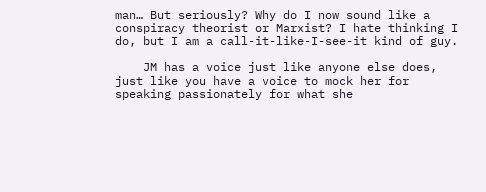man… But seriously? Why do I now sound like a conspiracy theorist or Marxist? I hate thinking I do, but I am a call-it-like-I-see-it kind of guy.

    JM has a voice just like anyone else does, just like you have a voice to mock her for speaking passionately for what she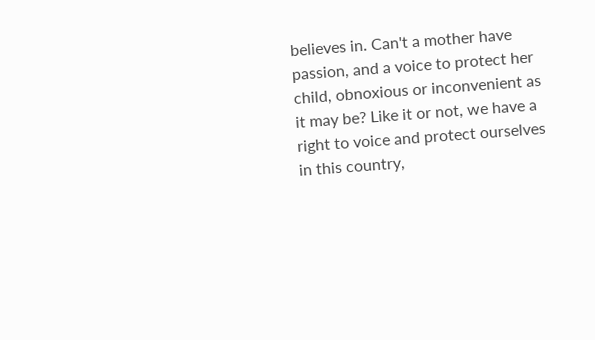believes in. Can't a mother have passion, and a voice to protect her child, obnoxious or inconvenient as it may be? Like it or not, we have a right to voice and protect ourselves in this country,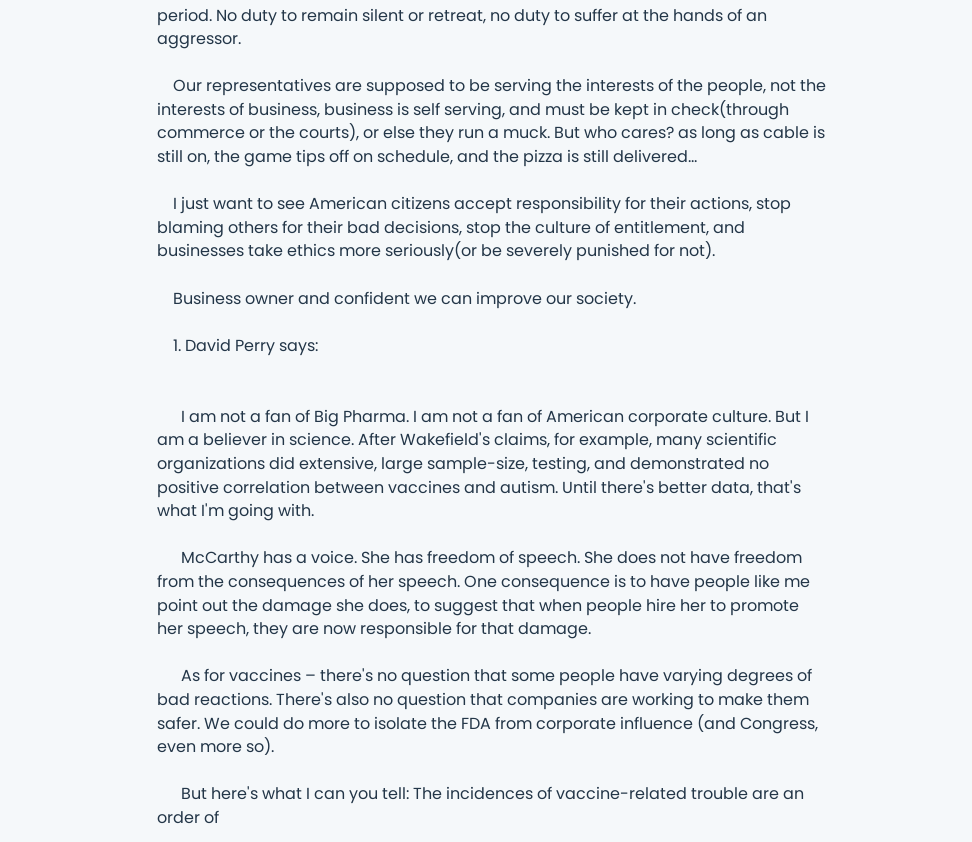period. No duty to remain silent or retreat, no duty to suffer at the hands of an aggressor.

    Our representatives are supposed to be serving the interests of the people, not the interests of business, business is self serving, and must be kept in check(through commerce or the courts), or else they run a muck. But who cares? as long as cable is still on, the game tips off on schedule, and the pizza is still delivered…

    I just want to see American citizens accept responsibility for their actions, stop blaming others for their bad decisions, stop the culture of entitlement, and businesses take ethics more seriously(or be severely punished for not).

    Business owner and confident we can improve our society.

    1. David Perry says:


      I am not a fan of Big Pharma. I am not a fan of American corporate culture. But I am a believer in science. After Wakefield's claims, for example, many scientific organizations did extensive, large sample-size, testing, and demonstrated no positive correlation between vaccines and autism. Until there's better data, that's what I'm going with.

      McCarthy has a voice. She has freedom of speech. She does not have freedom from the consequences of her speech. One consequence is to have people like me point out the damage she does, to suggest that when people hire her to promote her speech, they are now responsible for that damage.

      As for vaccines – there's no question that some people have varying degrees of bad reactions. There's also no question that companies are working to make them safer. We could do more to isolate the FDA from corporate influence (and Congress, even more so).

      But here's what I can you tell: The incidences of vaccine-related trouble are an order of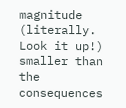magnitude (literally. Look it up!) smaller than the consequences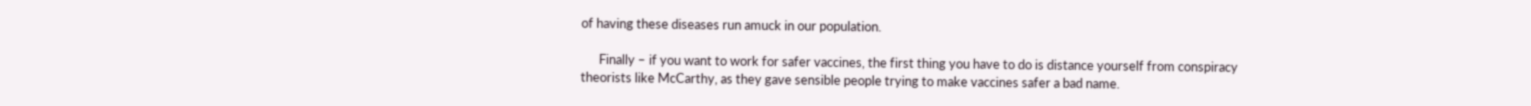of having these diseases run amuck in our population.

      Finally – if you want to work for safer vaccines, the first thing you have to do is distance yourself from conspiracy theorists like McCarthy, as they gave sensible people trying to make vaccines safer a bad name.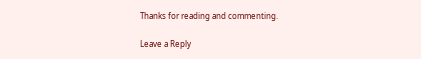Thanks for reading and commenting.

Leave a Reply